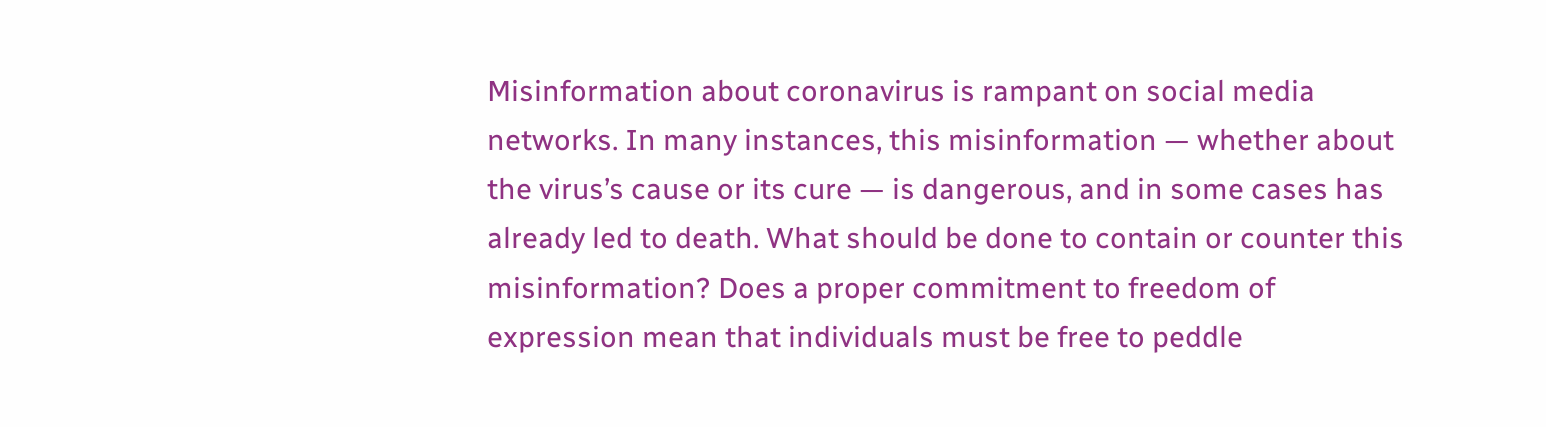Misinformation about coronavirus is rampant on social media networks. In many instances, this misinformation — whether about the virus’s cause or its cure — is dangerous, and in some cases has already led to death. What should be done to contain or counter this misinformation? Does a proper commitment to freedom of expression mean that individuals must be free to peddle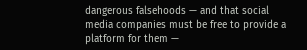dangerous falsehoods — and that social media companies must be free to provide a platform for them —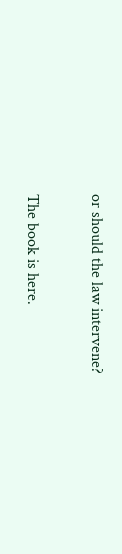or should the law intervene?

The book is here.